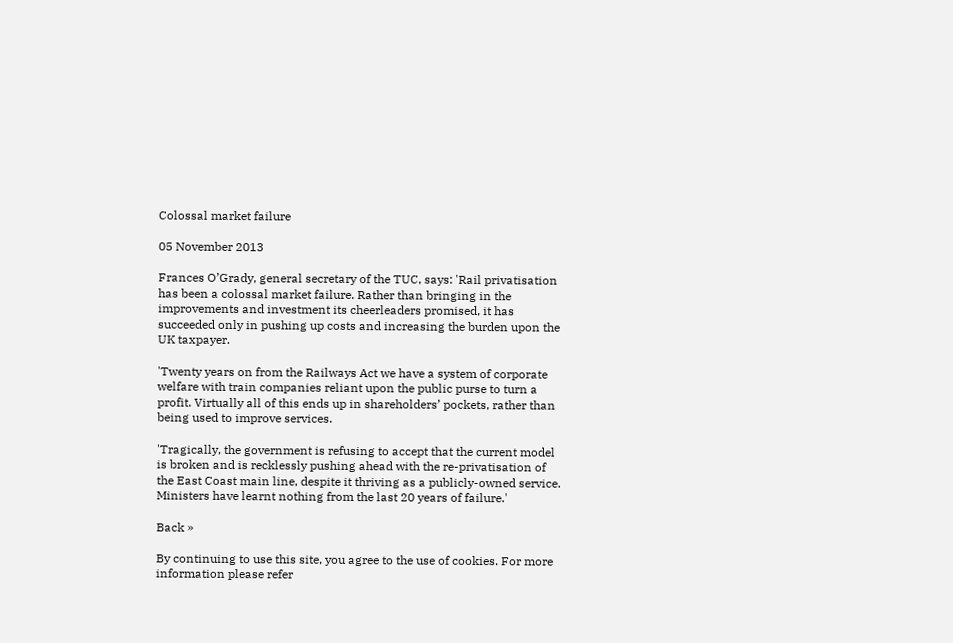Colossal market failure

05 November 2013

Frances O’Grady, general secretary of the TUC, says: 'Rail privatisation has been a colossal market failure. Rather than bringing in the improvements and investment its cheerleaders promised, it has succeeded only in pushing up costs and increasing the burden upon the UK taxpayer.

'Twenty years on from the Railways Act we have a system of corporate welfare with train companies reliant upon the public purse to turn a profit. Virtually all of this ends up in shareholders’ pockets, rather than being used to improve services.

'Tragically, the government is refusing to accept that the current model is broken and is recklessly pushing ahead with the re-privatisation of the East Coast main line, despite it thriving as a publicly-owned service. Ministers have learnt nothing from the last 20 years of failure.'

Back »

By continuing to use this site, you agree to the use of cookies. For more information please refer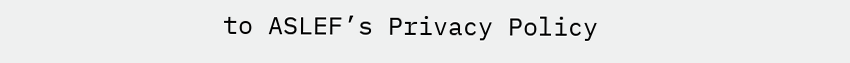to ASLEF’s Privacy Policy